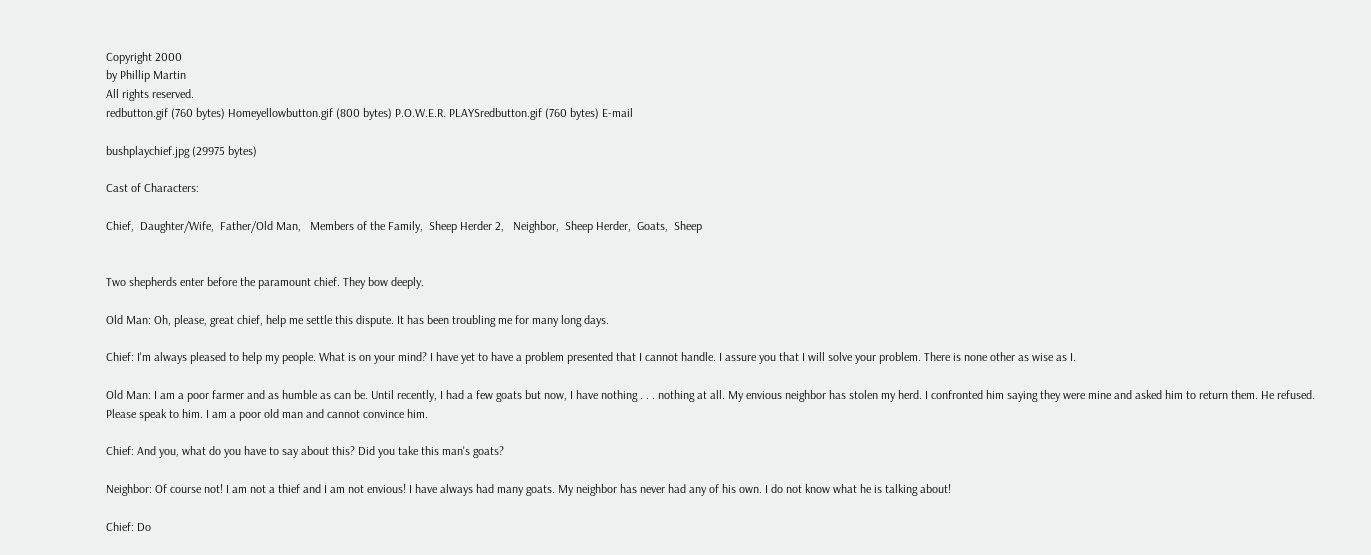Copyright 2000
by Phillip Martin
All rights reserved.
redbutton.gif (760 bytes) Homeyellowbutton.gif (800 bytes) P.O.W.E.R. PLAYSredbutton.gif (760 bytes) E-mail

bushplaychief.jpg (29975 bytes)

Cast of Characters:

Chief,  Daughter/Wife,  Father/Old Man,   Members of the Family,  Sheep Herder 2,   Neighbor,  Sheep Herder,  Goats,  Sheep


Two shepherds enter before the paramount chief. They bow deeply.

Old Man: Oh, please, great chief, help me settle this dispute. It has been troubling me for many long days.

Chief: I'm always pleased to help my people. What is on your mind? I have yet to have a problem presented that I cannot handle. I assure you that I will solve your problem. There is none other as wise as I.

Old Man: I am a poor farmer and as humble as can be. Until recently, I had a few goats but now, I have nothing . . . nothing at all. My envious neighbor has stolen my herd. I confronted him saying they were mine and asked him to return them. He refused. Please speak to him. I am a poor old man and cannot convince him.

Chief: And you, what do you have to say about this? Did you take this man's goats?

Neighbor: Of course not! I am not a thief and I am not envious! I have always had many goats. My neighbor has never had any of his own. I do not know what he is talking about!

Chief: Do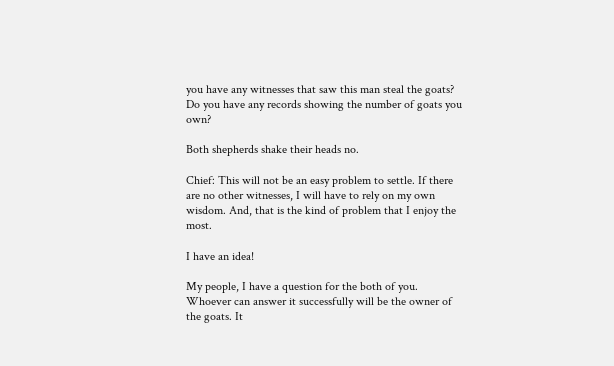you have any witnesses that saw this man steal the goats? Do you have any records showing the number of goats you own?

Both shepherds shake their heads no.

Chief: This will not be an easy problem to settle. If there are no other witnesses, I will have to rely on my own wisdom. And, that is the kind of problem that I enjoy the most.

I have an idea!

My people, I have a question for the both of you. Whoever can answer it successfully will be the owner of the goats. It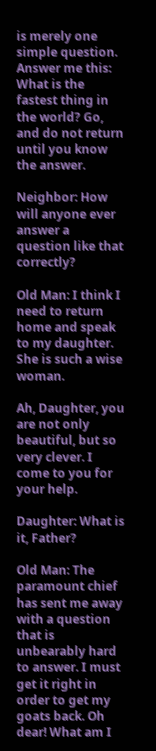is merely one simple question. Answer me this: What is the fastest thing in the world? Go, and do not return until you know the answer.

Neighbor: How will anyone ever answer a question like that correctly?

Old Man: I think I need to return home and speak to my daughter. She is such a wise woman.

Ah, Daughter, you are not only beautiful, but so very clever. I come to you for your help.

Daughter: What is it, Father?

Old Man: The paramount chief has sent me away with a question that is unbearably hard to answer. I must get it right in order to get my goats back. Oh dear! What am I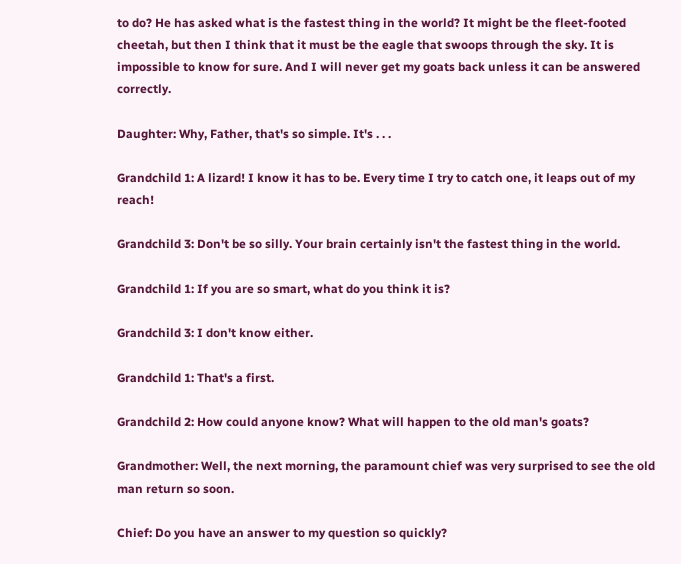to do? He has asked what is the fastest thing in the world? It might be the fleet-footed cheetah, but then I think that it must be the eagle that swoops through the sky. It is impossible to know for sure. And I will never get my goats back unless it can be answered correctly.

Daughter: Why, Father, that's so simple. It's . . .

Grandchild 1: A lizard! I know it has to be. Every time I try to catch one, it leaps out of my reach!

Grandchild 3: Don't be so silly. Your brain certainly isn't the fastest thing in the world.

Grandchild 1: If you are so smart, what do you think it is?

Grandchild 3: I don't know either.

Grandchild 1: That's a first.

Grandchild 2: How could anyone know? What will happen to the old man's goats?

Grandmother: Well, the next morning, the paramount chief was very surprised to see the old man return so soon.

Chief: Do you have an answer to my question so quickly?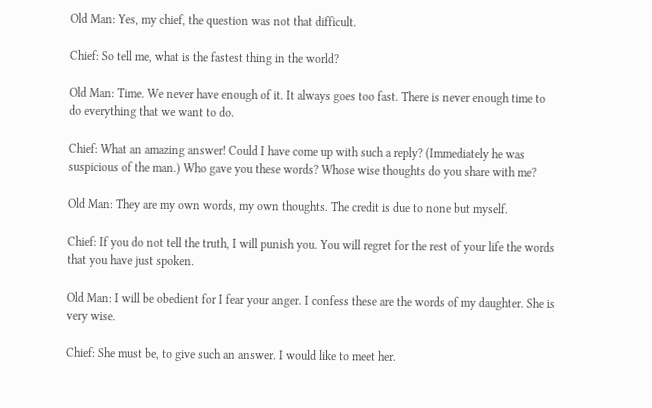Old Man: Yes, my chief, the question was not that difficult.

Chief: So tell me, what is the fastest thing in the world?

Old Man: Time. We never have enough of it. It always goes too fast. There is never enough time to do everything that we want to do.

Chief: What an amazing answer! Could I have come up with such a reply? (Immediately he was suspicious of the man.) Who gave you these words? Whose wise thoughts do you share with me?

Old Man: They are my own words, my own thoughts. The credit is due to none but myself.

Chief: If you do not tell the truth, I will punish you. You will regret for the rest of your life the words that you have just spoken.

Old Man: I will be obedient for I fear your anger. I confess these are the words of my daughter. She is very wise.

Chief: She must be, to give such an answer. I would like to meet her.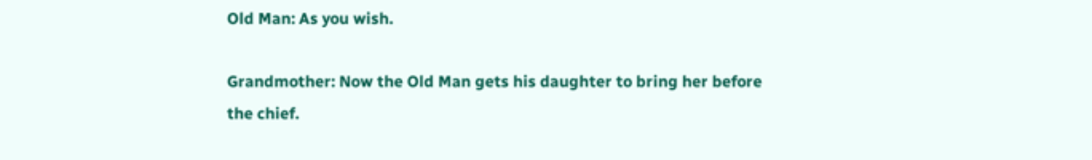Old Man: As you wish.

Grandmother: Now the Old Man gets his daughter to bring her before the chief.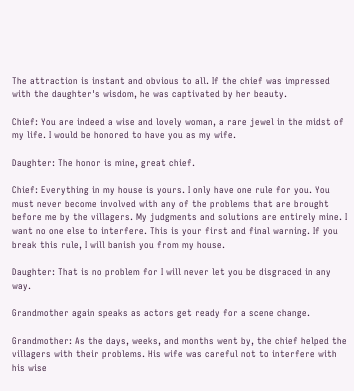The attraction is instant and obvious to all. If the chief was impressed with the daughter's wisdom, he was captivated by her beauty.

Chief: You are indeed a wise and lovely woman, a rare jewel in the midst of my life. I would be honored to have you as my wife.

Daughter: The honor is mine, great chief.

Chief: Everything in my house is yours. I only have one rule for you. You must never become involved with any of the problems that are brought before me by the villagers. My judgments and solutions are entirely mine. I want no one else to interfere. This is your first and final warning. If you break this rule, I will banish you from my house.

Daughter: That is no problem for I will never let you be disgraced in any way.

Grandmother again speaks as actors get ready for a scene change.

Grandmother: As the days, weeks, and months went by, the chief helped the villagers with their problems. His wife was careful not to interfere with his wise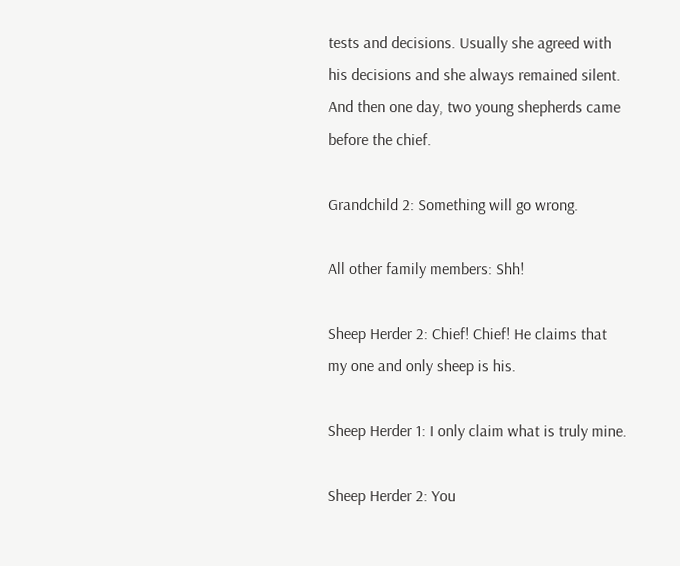tests and decisions. Usually she agreed with his decisions and she always remained silent. And then one day, two young shepherds came before the chief.

Grandchild 2: Something will go wrong.

All other family members: Shh!

Sheep Herder 2: Chief! Chief! He claims that my one and only sheep is his.

Sheep Herder 1: I only claim what is truly mine.

Sheep Herder 2: You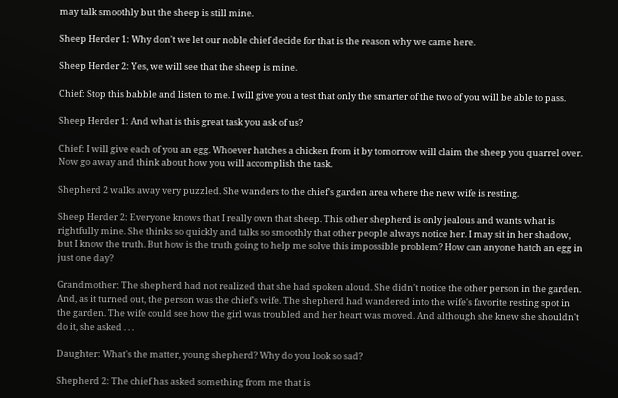may talk smoothly but the sheep is still mine.

Sheep Herder 1: Why don't we let our noble chief decide for that is the reason why we came here.

Sheep Herder 2: Yes, we will see that the sheep is mine.

Chief: Stop this babble and listen to me. I will give you a test that only the smarter of the two of you will be able to pass.

Sheep Herder 1: And what is this great task you ask of us?

Chief: I will give each of you an egg. Whoever hatches a chicken from it by tomorrow will claim the sheep you quarrel over. Now go away and think about how you will accomplish the task.

Shepherd 2 walks away very puzzled. She wanders to the chief's garden area where the new wife is resting.

Sheep Herder 2: Everyone knows that I really own that sheep. This other shepherd is only jealous and wants what is rightfully mine. She thinks so quickly and talks so smoothly that other people always notice her. I may sit in her shadow, but I know the truth. But how is the truth going to help me solve this impossible problem? How can anyone hatch an egg in just one day?

Grandmother: The shepherd had not realized that she had spoken aloud. She didn't notice the other person in the garden. And, as it turned out, the person was the chief's wife. The shepherd had wandered into the wife's favorite resting spot in the garden. The wife could see how the girl was troubled and her heart was moved. And although she knew she shouldn't do it, she asked . . .

Daughter: What's the matter, young shepherd? Why do you look so sad?

Shepherd 2: The chief has asked something from me that is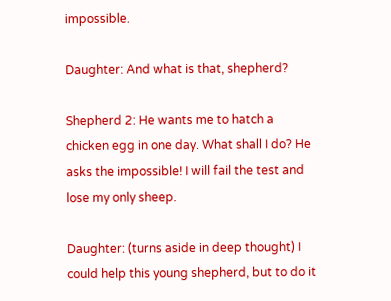impossible.

Daughter: And what is that, shepherd?

Shepherd 2: He wants me to hatch a chicken egg in one day. What shall I do? He asks the impossible! I will fail the test and lose my only sheep.

Daughter: (turns aside in deep thought) I could help this young shepherd, but to do it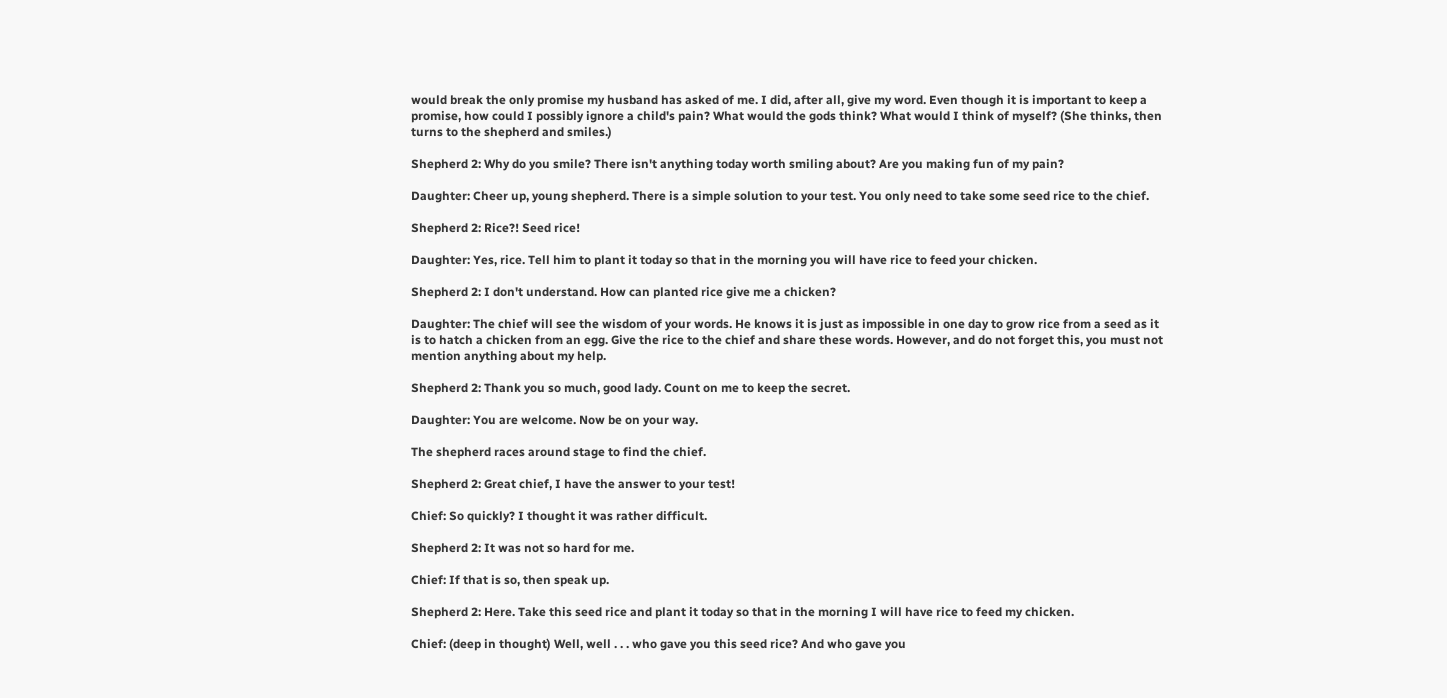would break the only promise my husband has asked of me. I did, after all, give my word. Even though it is important to keep a promise, how could I possibly ignore a child's pain? What would the gods think? What would I think of myself? (She thinks, then turns to the shepherd and smiles.)

Shepherd 2: Why do you smile? There isn't anything today worth smiling about? Are you making fun of my pain?

Daughter: Cheer up, young shepherd. There is a simple solution to your test. You only need to take some seed rice to the chief.

Shepherd 2: Rice?! Seed rice!

Daughter: Yes, rice. Tell him to plant it today so that in the morning you will have rice to feed your chicken.

Shepherd 2: I don't understand. How can planted rice give me a chicken?

Daughter: The chief will see the wisdom of your words. He knows it is just as impossible in one day to grow rice from a seed as it is to hatch a chicken from an egg. Give the rice to the chief and share these words. However, and do not forget this, you must not mention anything about my help.

Shepherd 2: Thank you so much, good lady. Count on me to keep the secret.

Daughter: You are welcome. Now be on your way.

The shepherd races around stage to find the chief.

Shepherd 2: Great chief, I have the answer to your test!

Chief: So quickly? I thought it was rather difficult.

Shepherd 2: It was not so hard for me.

Chief: If that is so, then speak up.

Shepherd 2: Here. Take this seed rice and plant it today so that in the morning I will have rice to feed my chicken.

Chief: (deep in thought) Well, well . . . who gave you this seed rice? And who gave you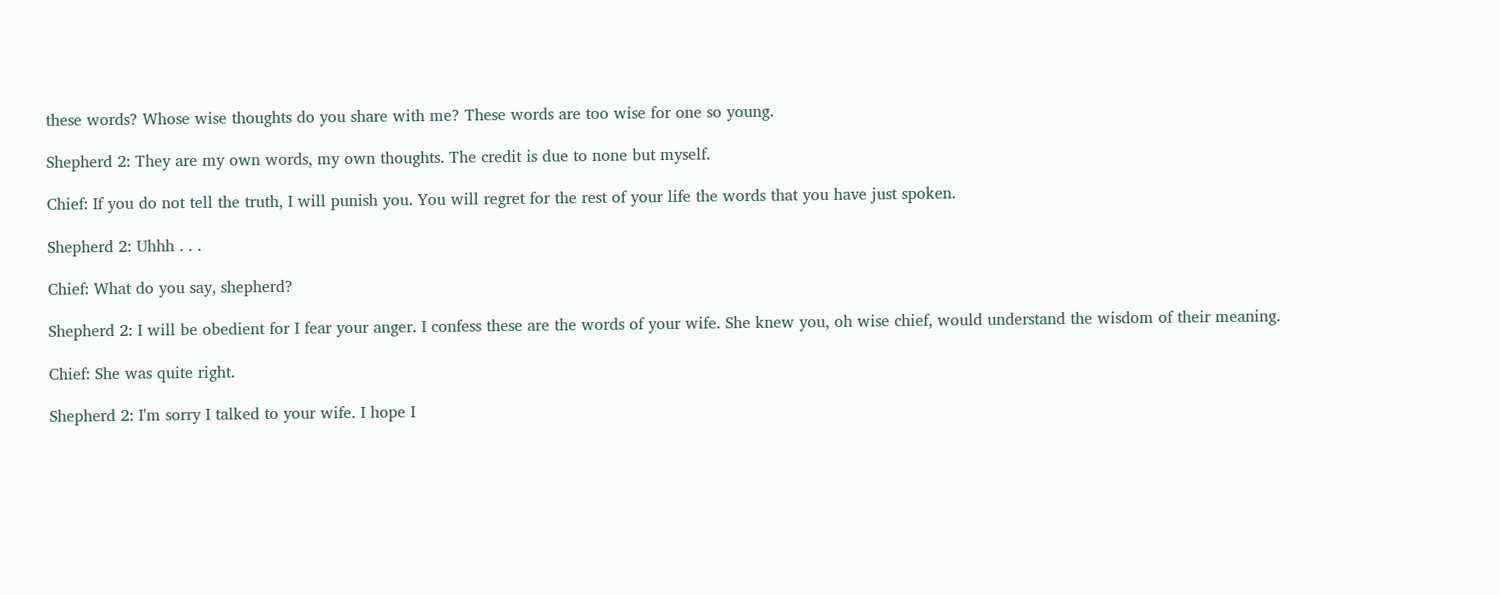these words? Whose wise thoughts do you share with me? These words are too wise for one so young.

Shepherd 2: They are my own words, my own thoughts. The credit is due to none but myself.

Chief: If you do not tell the truth, I will punish you. You will regret for the rest of your life the words that you have just spoken.

Shepherd 2: Uhhh . . .

Chief: What do you say, shepherd?

Shepherd 2: I will be obedient for I fear your anger. I confess these are the words of your wife. She knew you, oh wise chief, would understand the wisdom of their meaning.

Chief: She was quite right.

Shepherd 2: I'm sorry I talked to your wife. I hope I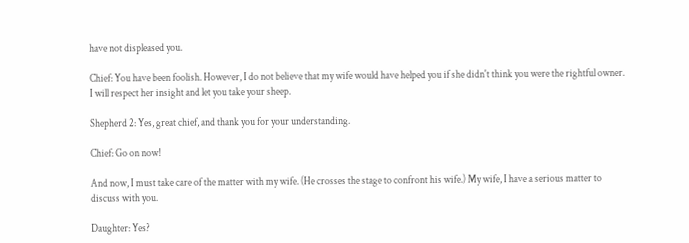have not displeased you.

Chief: You have been foolish. However, I do not believe that my wife would have helped you if she didn't think you were the rightful owner. I will respect her insight and let you take your sheep.

Shepherd 2: Yes, great chief, and thank you for your understanding.

Chief: Go on now!

And now, I must take care of the matter with my wife. (He crosses the stage to confront his wife.) My wife, I have a serious matter to discuss with you.

Daughter: Yes?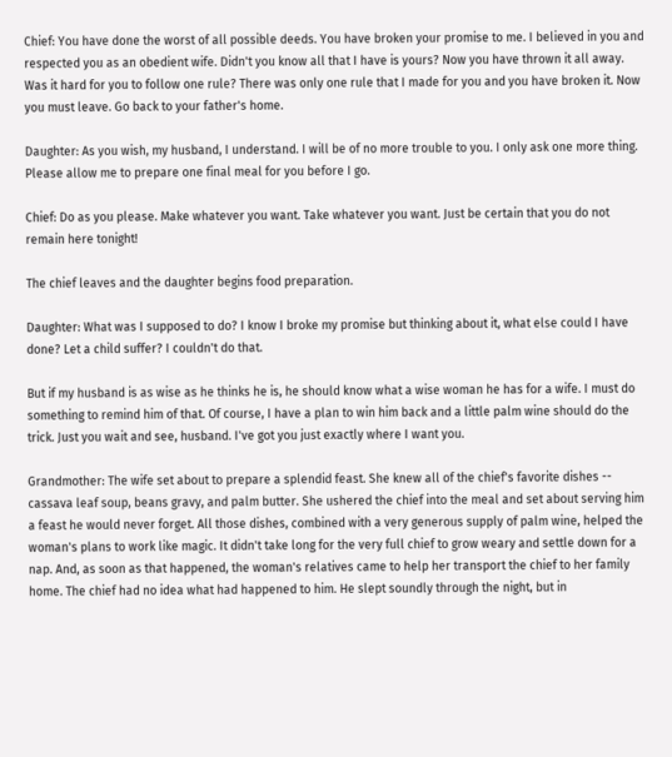Chief: You have done the worst of all possible deeds. You have broken your promise to me. I believed in you and respected you as an obedient wife. Didn't you know all that I have is yours? Now you have thrown it all away. Was it hard for you to follow one rule? There was only one rule that I made for you and you have broken it. Now you must leave. Go back to your father's home.

Daughter: As you wish, my husband, I understand. I will be of no more trouble to you. I only ask one more thing. Please allow me to prepare one final meal for you before I go.

Chief: Do as you please. Make whatever you want. Take whatever you want. Just be certain that you do not remain here tonight!

The chief leaves and the daughter begins food preparation.

Daughter: What was I supposed to do? I know I broke my promise but thinking about it, what else could I have done? Let a child suffer? I couldn't do that.

But if my husband is as wise as he thinks he is, he should know what a wise woman he has for a wife. I must do something to remind him of that. Of course, I have a plan to win him back and a little palm wine should do the trick. Just you wait and see, husband. I've got you just exactly where I want you.

Grandmother: The wife set about to prepare a splendid feast. She knew all of the chief's favorite dishes -- cassava leaf soup, beans gravy, and palm butter. She ushered the chief into the meal and set about serving him a feast he would never forget. All those dishes, combined with a very generous supply of palm wine, helped the woman's plans to work like magic. It didn't take long for the very full chief to grow weary and settle down for a nap. And, as soon as that happened, the woman's relatives came to help her transport the chief to her family home. The chief had no idea what had happened to him. He slept soundly through the night, but in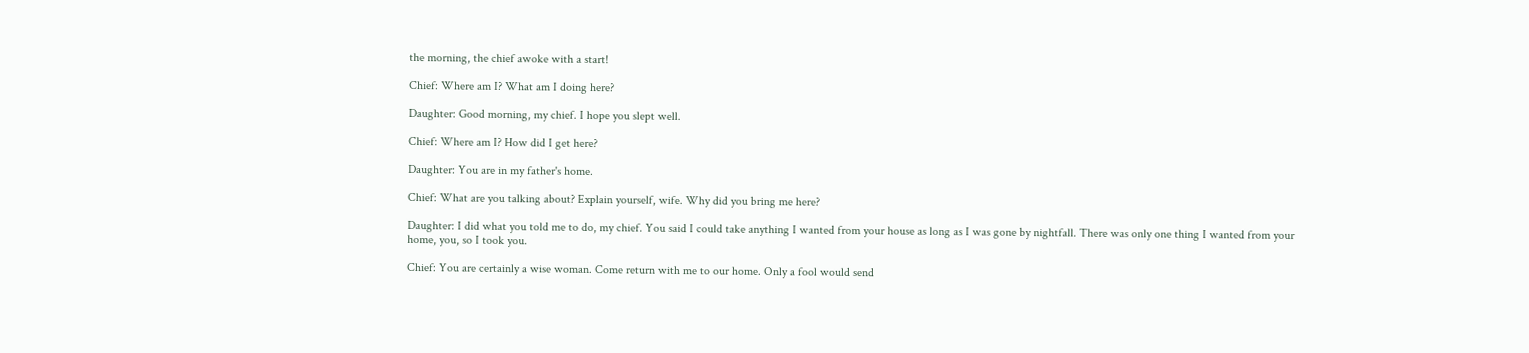the morning, the chief awoke with a start!

Chief: Where am I? What am I doing here?

Daughter: Good morning, my chief. I hope you slept well.

Chief: Where am I? How did I get here?

Daughter: You are in my father's home.

Chief: What are you talking about? Explain yourself, wife. Why did you bring me here?

Daughter: I did what you told me to do, my chief. You said I could take anything I wanted from your house as long as I was gone by nightfall. There was only one thing I wanted from your home, you, so I took you.

Chief: You are certainly a wise woman. Come return with me to our home. Only a fool would send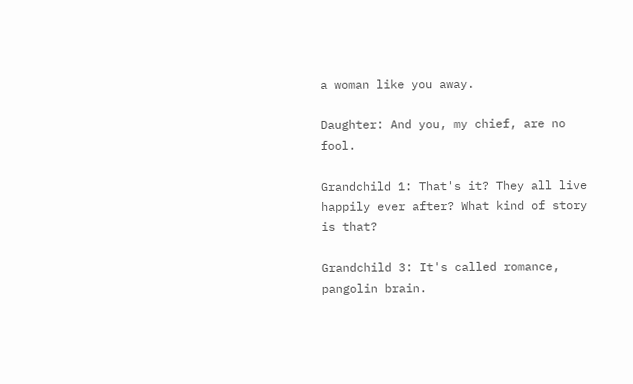a woman like you away.

Daughter: And you, my chief, are no fool.

Grandchild 1: That's it? They all live happily ever after? What kind of story is that?

Grandchild 3: It's called romance, pangolin brain.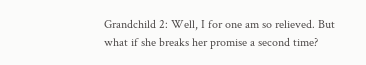Grandchild 2: Well, I for one am so relieved. But what if she breaks her promise a second time?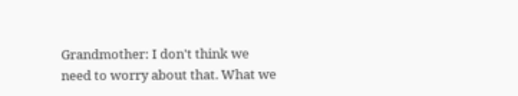Grandmother: I don't think we need to worry about that. What we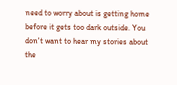need to worry about is getting home before it gets too dark outside. You don't want to hear my stories about the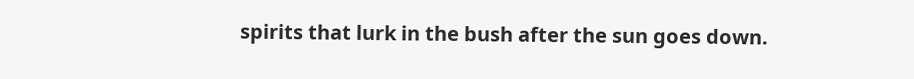spirits that lurk in the bush after the sun goes down.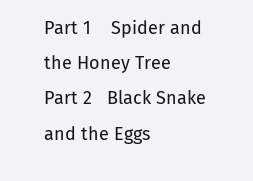Part 1    Spider and the Honey Tree
Part 2   Black Snake and the Eggs